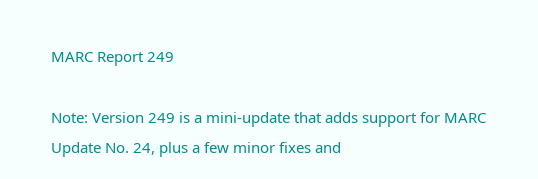MARC Report 249

Note: Version 249 is a mini-update that adds support for MARC Update No. 24, plus a few minor fixes and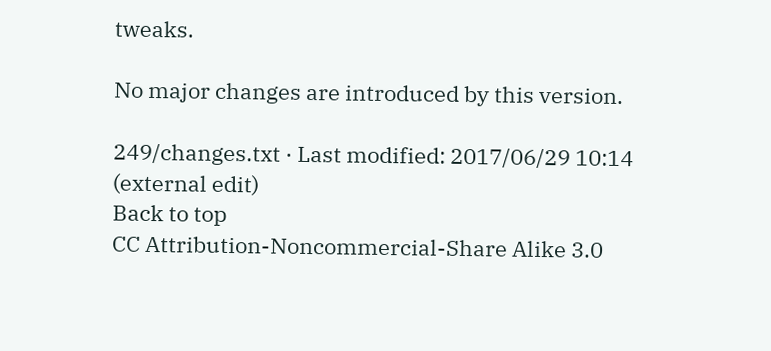tweaks.

No major changes are introduced by this version.

249/changes.txt · Last modified: 2017/06/29 10:14 (external edit)
Back to top
CC Attribution-Noncommercial-Share Alike 3.0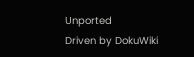Unported
Driven by DokuWiki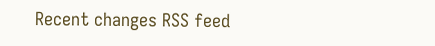Recent changes RSS feed